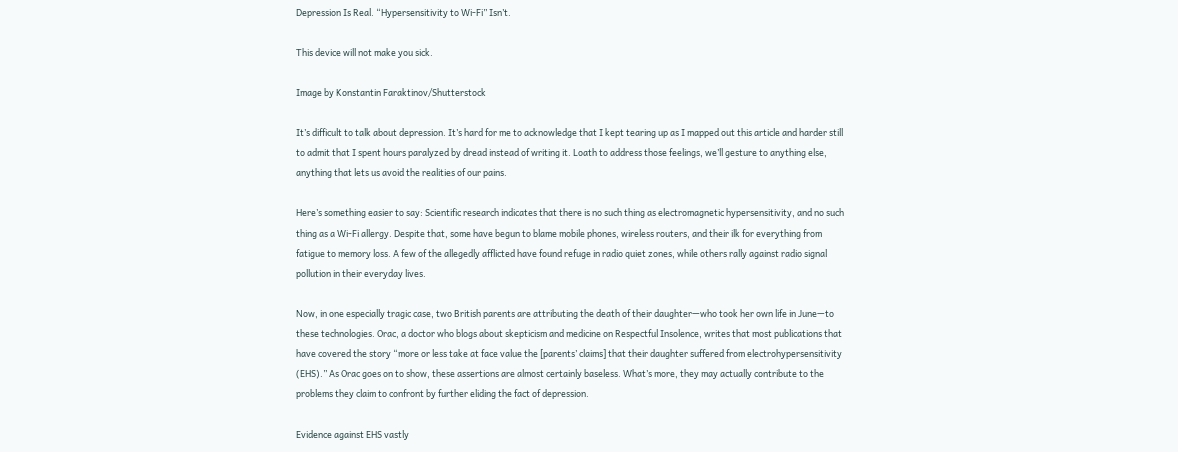Depression Is Real. “Hypersensitivity to Wi-Fi” Isn’t.

This device will not make you sick.

Image by Konstantin Faraktinov/Shutterstock

It’s difficult to talk about depression. It’s hard for me to acknowledge that I kept tearing up as I mapped out this article and harder still to admit that I spent hours paralyzed by dread instead of writing it. Loath to address those feelings, we’ll gesture to anything else, anything that lets us avoid the realities of our pains.

Here’s something easier to say: Scientific research indicates that there is no such thing as electromagnetic hypersensitivity, and no such thing as a Wi-Fi allergy. Despite that, some have begun to blame mobile phones, wireless routers, and their ilk for everything from fatigue to memory loss. A few of the allegedly afflicted have found refuge in radio quiet zones, while others rally against radio signal pollution in their everyday lives.

Now, in one especially tragic case, two British parents are attributing the death of their daughter—who took her own life in June—to these technologies. Orac, a doctor who blogs about skepticism and medicine on Respectful Insolence, writes that most publications that have covered the story “more or less take at face value the [parents’ claims] that their daughter suffered from electrohypersensitivity (EHS).” As Orac goes on to show, these assertions are almost certainly baseless. What’s more, they may actually contribute to the problems they claim to confront by further eliding the fact of depression.

Evidence against EHS vastly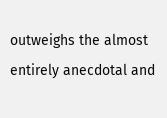outweighs the almost entirely anecdotal and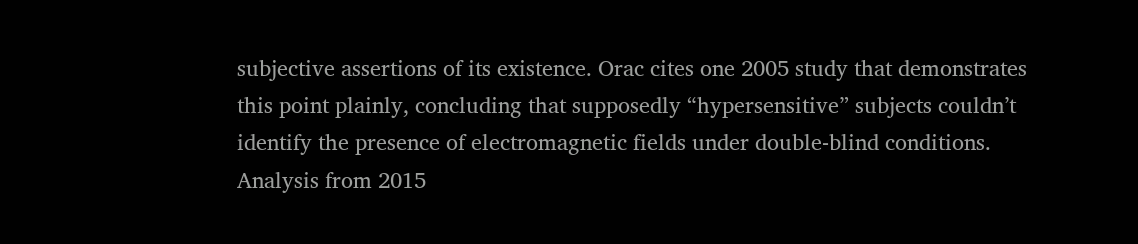subjective assertions of its existence. Orac cites one 2005 study that demonstrates this point plainly, concluding that supposedly “hypersensitive” subjects couldn’t identify the presence of electromagnetic fields under double-blind conditions. Analysis from 2015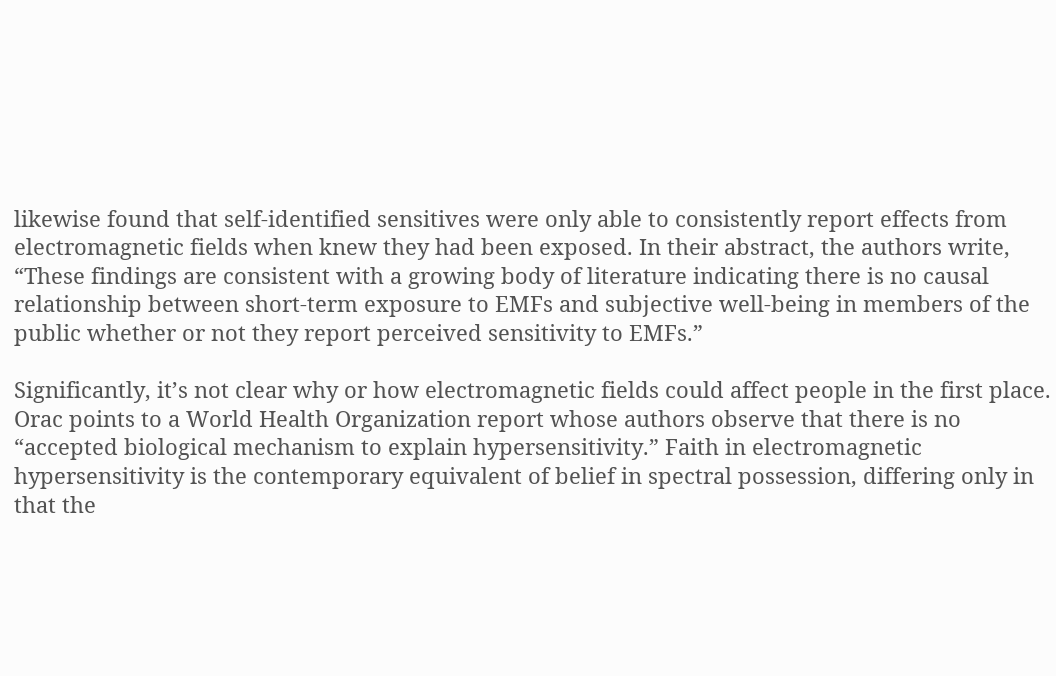likewise found that self-identified sensitives were only able to consistently report effects from electromagnetic fields when knew they had been exposed. In their abstract, the authors write, “These findings are consistent with a growing body of literature indicating there is no causal relationship between short-term exposure to EMFs and subjective well-being in members of the public whether or not they report perceived sensitivity to EMFs.”

Significantly, it’s not clear why or how electromagnetic fields could affect people in the first place. Orac points to a World Health Organization report whose authors observe that there is no “accepted biological mechanism to explain hypersensitivity.” Faith in electromagnetic hypersensitivity is the contemporary equivalent of belief in spectral possession, differing only in that the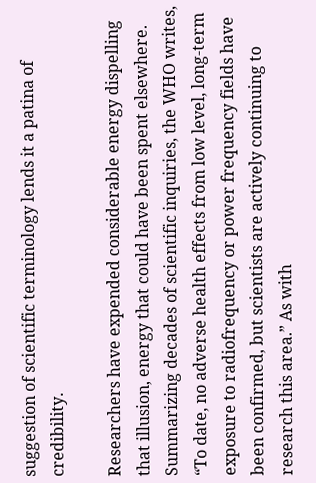suggestion of scientific terminology lends it a patina of credibility.

Researchers have expended considerable energy dispelling that illusion, energy that could have been spent elsewhere. Summarizing decades of scientific inquiries, the WHO writes, “To date, no adverse health effects from low level, long-term exposure to radiofrequency or power frequency fields have been confirmed, but scientists are actively continuing to research this area.” As with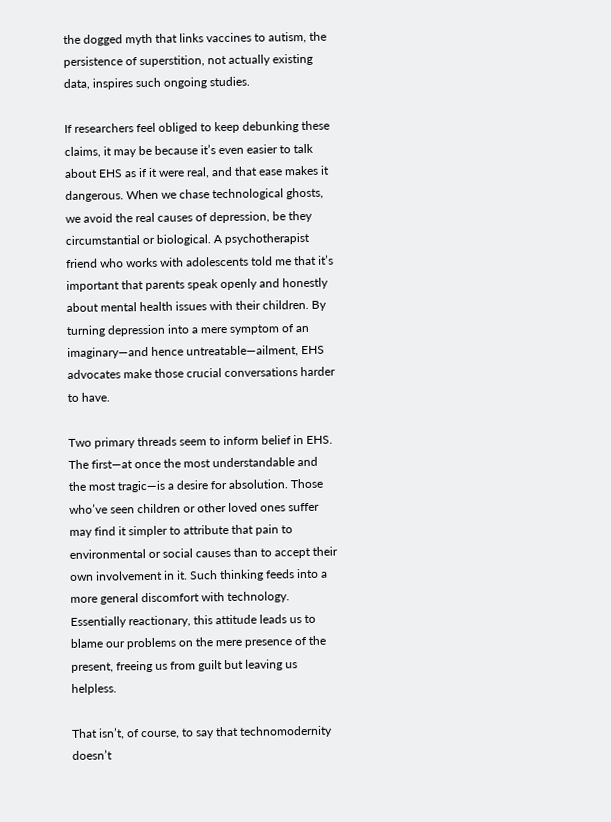the dogged myth that links vaccines to autism, the persistence of superstition, not actually existing data, inspires such ongoing studies.

If researchers feel obliged to keep debunking these claims, it may be because it’s even easier to talk about EHS as if it were real, and that ease makes it dangerous. When we chase technological ghosts, we avoid the real causes of depression, be they circumstantial or biological. A psychotherapist friend who works with adolescents told me that it’s important that parents speak openly and honestly about mental health issues with their children. By turning depression into a mere symptom of an imaginary—and hence untreatable—ailment, EHS advocates make those crucial conversations harder to have.

Two primary threads seem to inform belief in EHS. The first—at once the most understandable and the most tragic—is a desire for absolution. Those who’ve seen children or other loved ones suffer may find it simpler to attribute that pain to environmental or social causes than to accept their own involvement in it. Such thinking feeds into a more general discomfort with technology. Essentially reactionary, this attitude leads us to blame our problems on the mere presence of the present, freeing us from guilt but leaving us helpless.

That isn’t, of course, to say that technomodernity doesn’t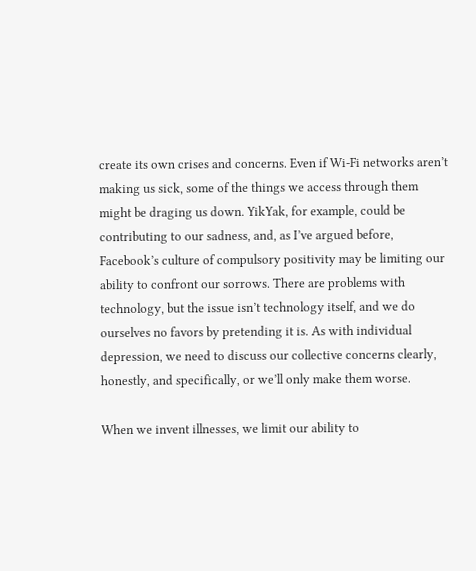create its own crises and concerns. Even if Wi-Fi networks aren’t making us sick, some of the things we access through them might be draging us down. YikYak, for example, could be contributing to our sadness, and, as I’ve argued before, Facebook’s culture of compulsory positivity may be limiting our ability to confront our sorrows. There are problems with technology, but the issue isn’t technology itself, and we do ourselves no favors by pretending it is. As with individual depression, we need to discuss our collective concerns clearly, honestly, and specifically, or we’ll only make them worse.

When we invent illnesses, we limit our ability to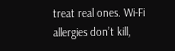treat real ones. Wi-Fi allergies don’t kill,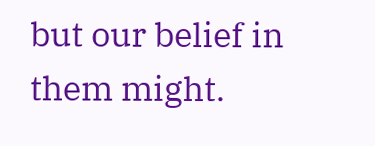but our belief in them might.